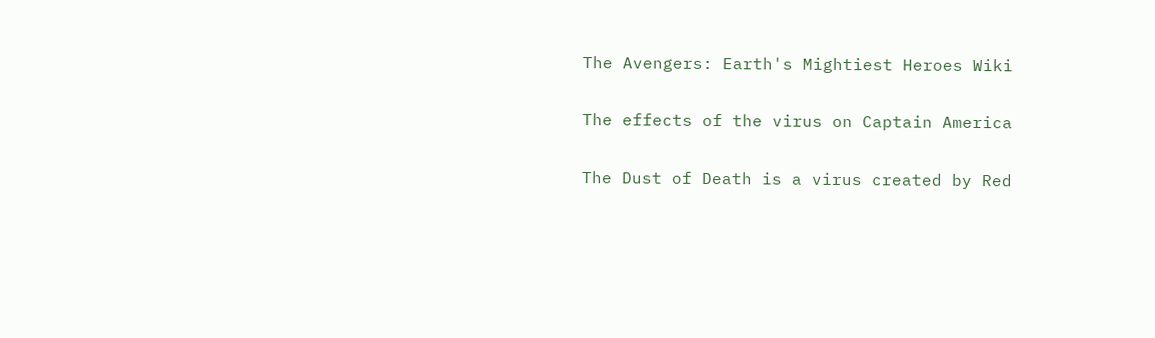The Avengers: Earth's Mightiest Heroes Wiki

The effects of the virus on Captain America

The Dust of Death is a virus created by Red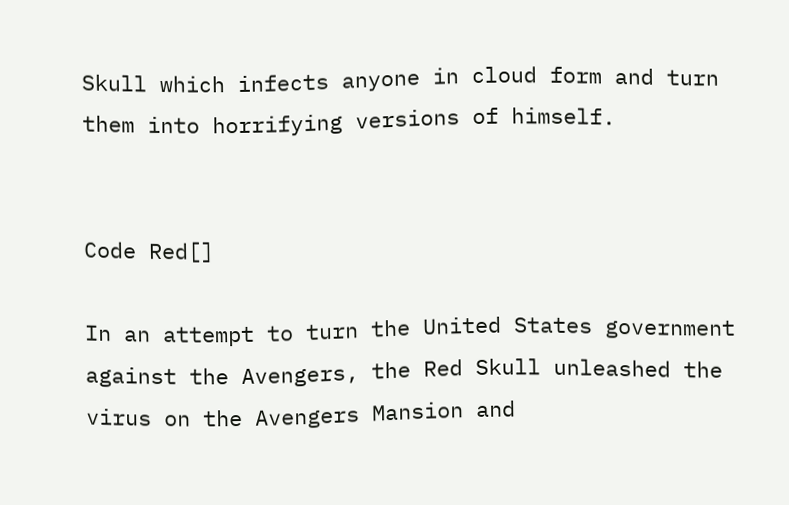Skull which infects anyone in cloud form and turn them into horrifying versions of himself.


Code Red[]

In an attempt to turn the United States government against the Avengers, the Red Skull unleashed the virus on the Avengers Mansion and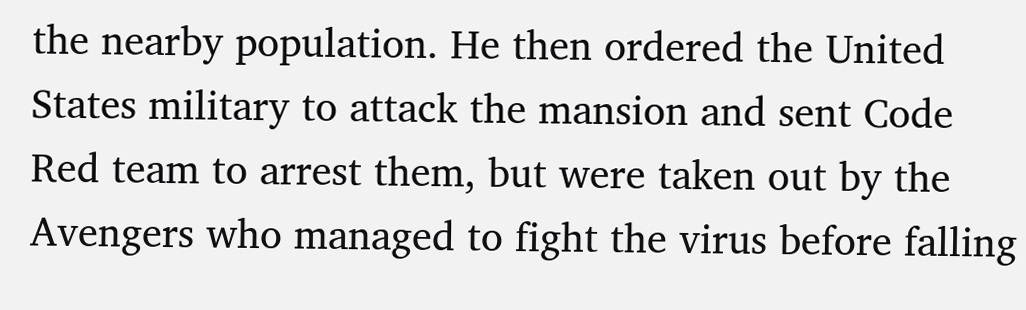the nearby population. He then ordered the United States military to attack the mansion and sent Code Red team to arrest them, but were taken out by the Avengers who managed to fight the virus before falling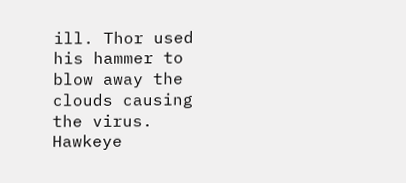ill. Thor used his hammer to blow away the clouds causing the virus. Hawkeye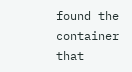found the container that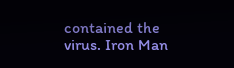contained the virus. Iron Man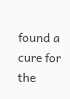found a cure for the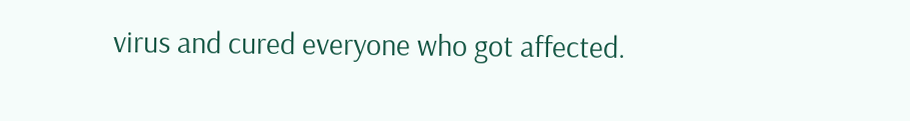virus and cured everyone who got affected.